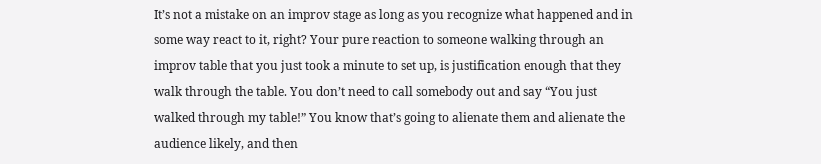It’s not a mistake on an improv stage as long as you recognize what happened and in some way react to it, right? Your pure reaction to someone walking through an improv table that you just took a minute to set up, is justification enough that they walk through the table. You don’t need to call somebody out and say “You just walked through my table!” You know that’s going to alienate them and alienate the audience likely, and then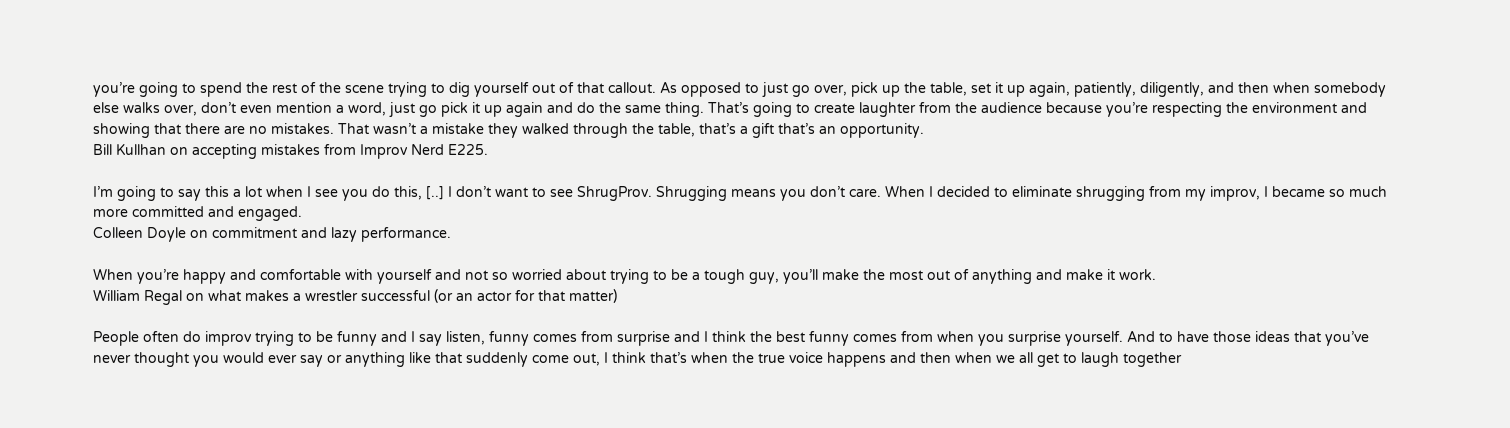you’re going to spend the rest of the scene trying to dig yourself out of that callout. As opposed to just go over, pick up the table, set it up again, patiently, diligently, and then when somebody else walks over, don’t even mention a word, just go pick it up again and do the same thing. That’s going to create laughter from the audience because you’re respecting the environment and showing that there are no mistakes. That wasn’t a mistake they walked through the table, that’s a gift that’s an opportunity.
Bill Kullhan on accepting mistakes from Improv Nerd E225.

I’m going to say this a lot when I see you do this, [..] I don’t want to see ShrugProv. Shrugging means you don’t care. When I decided to eliminate shrugging from my improv, I became so much more committed and engaged.
Colleen Doyle on commitment and lazy performance.

When you’re happy and comfortable with yourself and not so worried about trying to be a tough guy, you’ll make the most out of anything and make it work.
William Regal on what makes a wrestler successful (or an actor for that matter)

People often do improv trying to be funny and I say listen, funny comes from surprise and I think the best funny comes from when you surprise yourself. And to have those ideas that you’ve never thought you would ever say or anything like that suddenly come out, I think that’s when the true voice happens and then when we all get to laugh together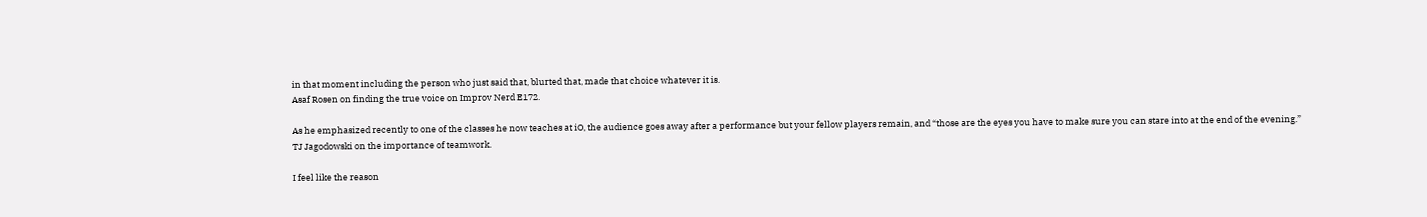in that moment including the person who just said that, blurted that, made that choice whatever it is.
Asaf Rosen on finding the true voice on Improv Nerd E172.

As he emphasized recently to one of the classes he now teaches at iO, the audience goes away after a performance but your fellow players remain, and “those are the eyes you have to make sure you can stare into at the end of the evening.”
TJ Jagodowski on the importance of teamwork.

I feel like the reason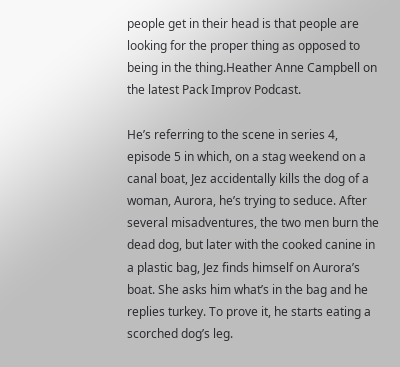people get in their head is that people are looking for the proper thing as opposed to being in the thing.Heather Anne Campbell on the latest Pack Improv Podcast.

He’s referring to the scene in series 4, episode 5 in which, on a stag weekend on a canal boat, Jez accidentally kills the dog of a woman, Aurora, he’s trying to seduce. After several misadventures, the two men burn the dead dog, but later with the cooked canine in a plastic bag, Jez finds himself on Aurora’s boat. She asks him what’s in the bag and he replies turkey. To prove it, he starts eating a scorched dog’s leg.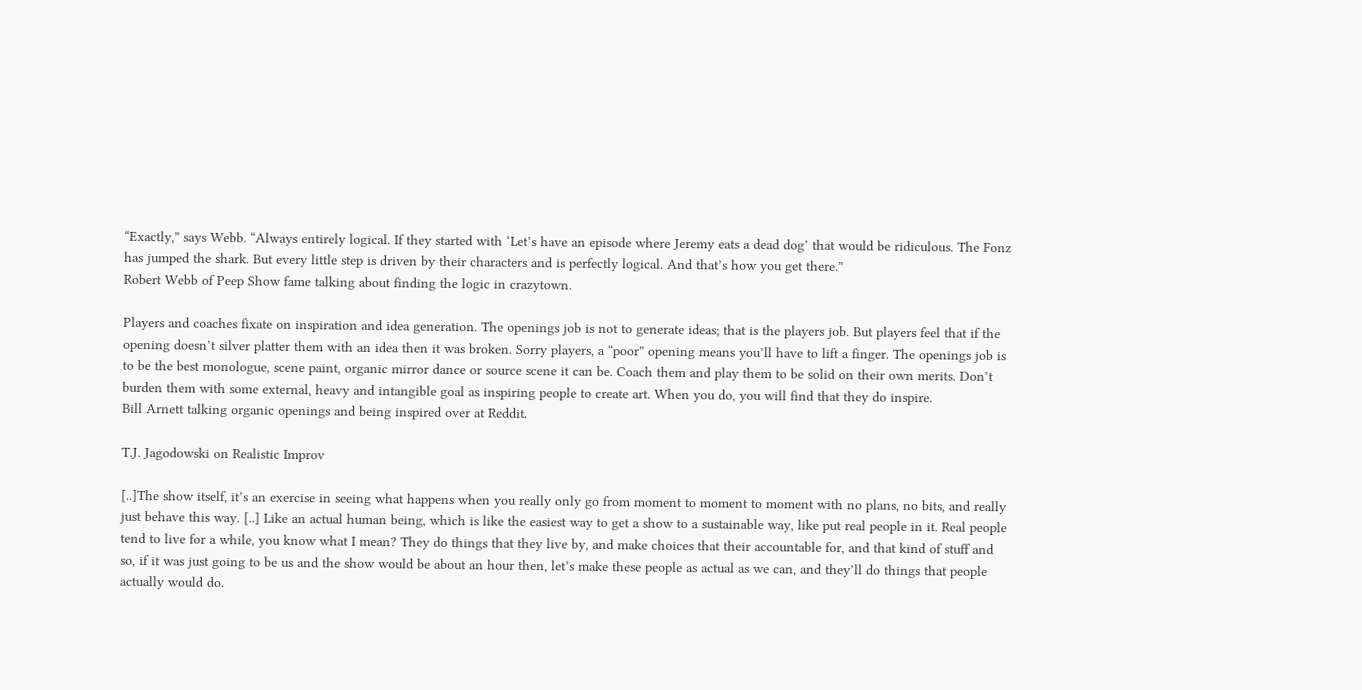“Exactly,” says Webb. “Always entirely logical. If they started with ‘Let’s have an episode where Jeremy eats a dead dog’ that would be ridiculous. The Fonz has jumped the shark. But every little step is driven by their characters and is perfectly logical. And that’s how you get there.”
Robert Webb of Peep Show fame talking about finding the logic in crazytown.

Players and coaches fixate on inspiration and idea generation. The openings job is not to generate ideas; that is the players job. But players feel that if the opening doesn’t silver platter them with an idea then it was broken. Sorry players, a “poor” opening means you’ll have to lift a finger. The openings job is to be the best monologue, scene paint, organic mirror dance or source scene it can be. Coach them and play them to be solid on their own merits. Don’t burden them with some external, heavy and intangible goal as inspiring people to create art. When you do, you will find that they do inspire.
Bill Arnett talking organic openings and being inspired over at Reddit.

T.J. Jagodowski on Realistic Improv

[..]The show itself, it’s an exercise in seeing what happens when you really only go from moment to moment to moment with no plans, no bits, and really just behave this way. [..] Like an actual human being, which is like the easiest way to get a show to a sustainable way, like put real people in it. Real people tend to live for a while, you know what I mean? They do things that they live by, and make choices that their accountable for, and that kind of stuff and so, if it was just going to be us and the show would be about an hour then, let’s make these people as actual as we can, and they’ll do things that people actually would do.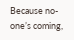Because no-one’s coming,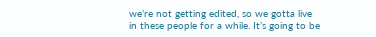we’re not getting edited, so we gotta live in these people for a while. It’s going to be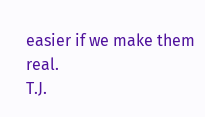easier if we make them real.
T.J.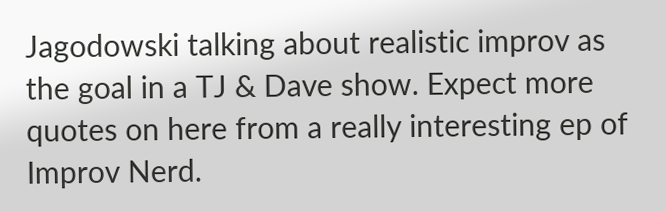Jagodowski talking about realistic improv as the goal in a TJ & Dave show. Expect more quotes on here from a really interesting ep of Improv Nerd.